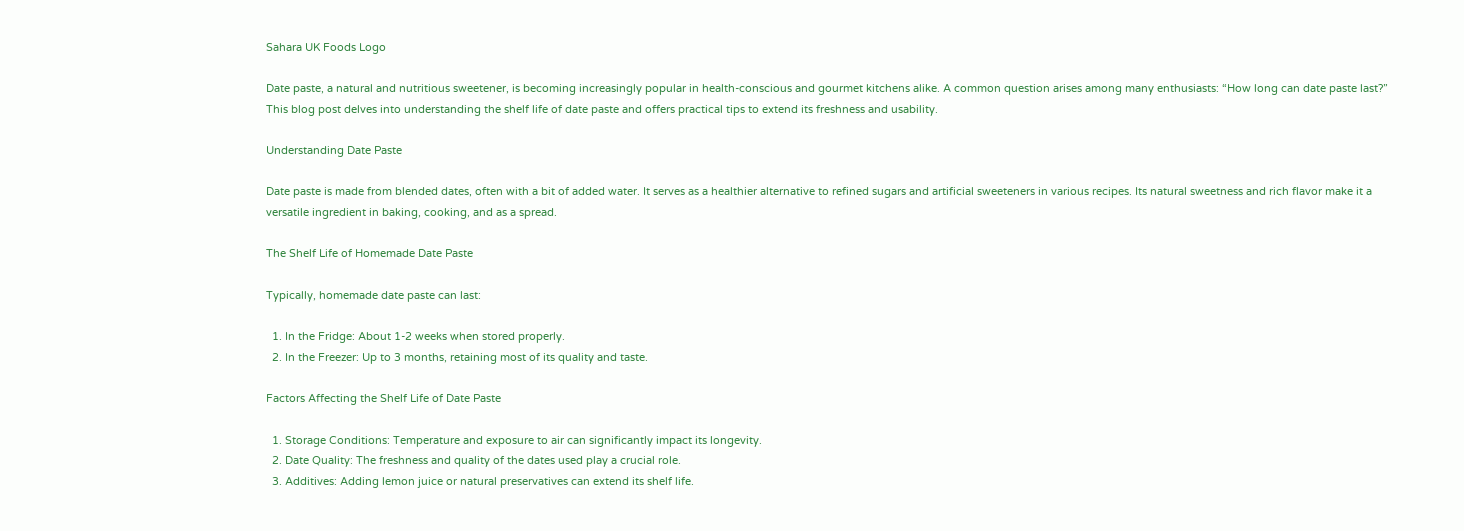Sahara UK Foods Logo

Date paste, a natural and nutritious sweetener, is becoming increasingly popular in health-conscious and gourmet kitchens alike. A common question arises among many enthusiasts: “How long can date paste last?” This blog post delves into understanding the shelf life of date paste and offers practical tips to extend its freshness and usability.

Understanding Date Paste

Date paste is made from blended dates, often with a bit of added water. It serves as a healthier alternative to refined sugars and artificial sweeteners in various recipes. Its natural sweetness and rich flavor make it a versatile ingredient in baking, cooking, and as a spread.

The Shelf Life of Homemade Date Paste

Typically, homemade date paste can last:

  1. In the Fridge: About 1-2 weeks when stored properly.
  2. In the Freezer: Up to 3 months, retaining most of its quality and taste.

Factors Affecting the Shelf Life of Date Paste

  1. Storage Conditions: Temperature and exposure to air can significantly impact its longevity.
  2. Date Quality: The freshness and quality of the dates used play a crucial role.
  3. Additives: Adding lemon juice or natural preservatives can extend its shelf life.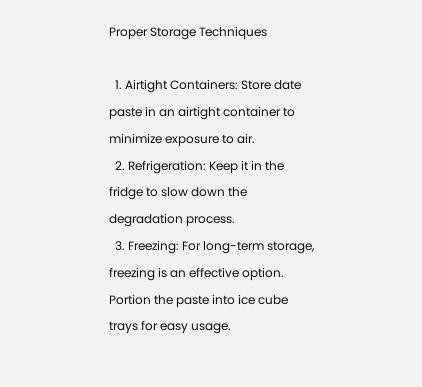Proper Storage Techniques

  1. Airtight Containers: Store date paste in an airtight container to minimize exposure to air.
  2. Refrigeration: Keep it in the fridge to slow down the degradation process.
  3. Freezing: For long-term storage, freezing is an effective option. Portion the paste into ice cube trays for easy usage.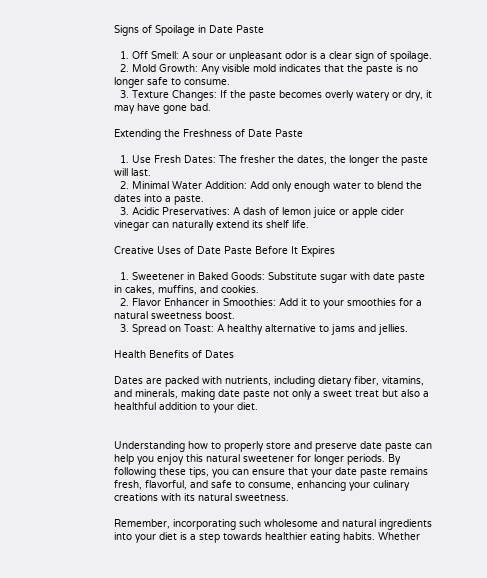Signs of Spoilage in Date Paste

  1. Off Smell: A sour or unpleasant odor is a clear sign of spoilage.
  2. Mold Growth: Any visible mold indicates that the paste is no longer safe to consume.
  3. Texture Changes: If the paste becomes overly watery or dry, it may have gone bad.

Extending the Freshness of Date Paste

  1. Use Fresh Dates: The fresher the dates, the longer the paste will last.
  2. Minimal Water Addition: Add only enough water to blend the dates into a paste.
  3. Acidic Preservatives: A dash of lemon juice or apple cider vinegar can naturally extend its shelf life.

Creative Uses of Date Paste Before It Expires

  1. Sweetener in Baked Goods: Substitute sugar with date paste in cakes, muffins, and cookies.
  2. Flavor Enhancer in Smoothies: Add it to your smoothies for a natural sweetness boost.
  3. Spread on Toast: A healthy alternative to jams and jellies.

Health Benefits of Dates

Dates are packed with nutrients, including dietary fiber, vitamins, and minerals, making date paste not only a sweet treat but also a healthful addition to your diet.


Understanding how to properly store and preserve date paste can help you enjoy this natural sweetener for longer periods. By following these tips, you can ensure that your date paste remains fresh, flavorful, and safe to consume, enhancing your culinary creations with its natural sweetness.

Remember, incorporating such wholesome and natural ingredients into your diet is a step towards healthier eating habits. Whether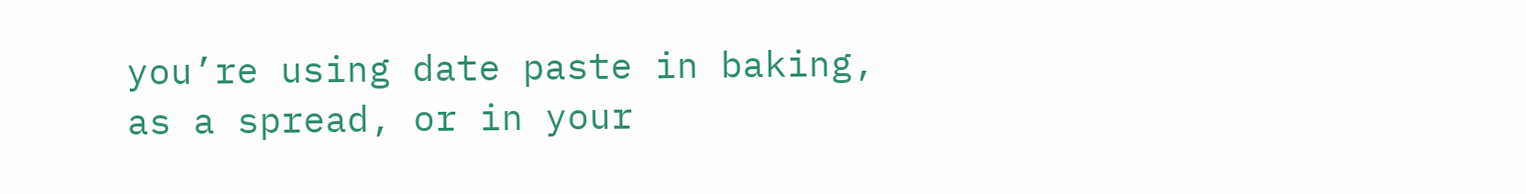you’re using date paste in baking, as a spread, or in your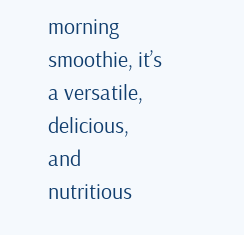morning smoothie, it’s a versatile, delicious, and nutritious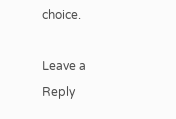choice.

Leave a Reply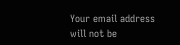Your email address will not be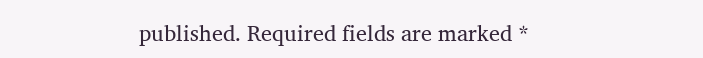published. Required fields are marked *